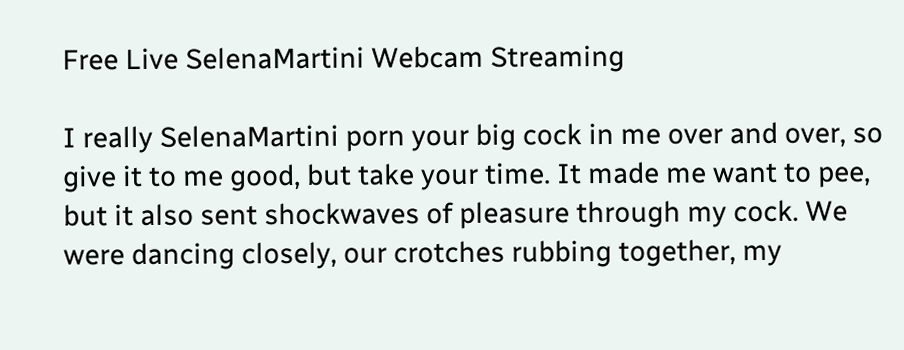Free Live SelenaMartini Webcam Streaming

I really SelenaMartini porn your big cock in me over and over, so give it to me good, but take your time. It made me want to pee, but it also sent shockwaves of pleasure through my cock. We were dancing closely, our crotches rubbing together, my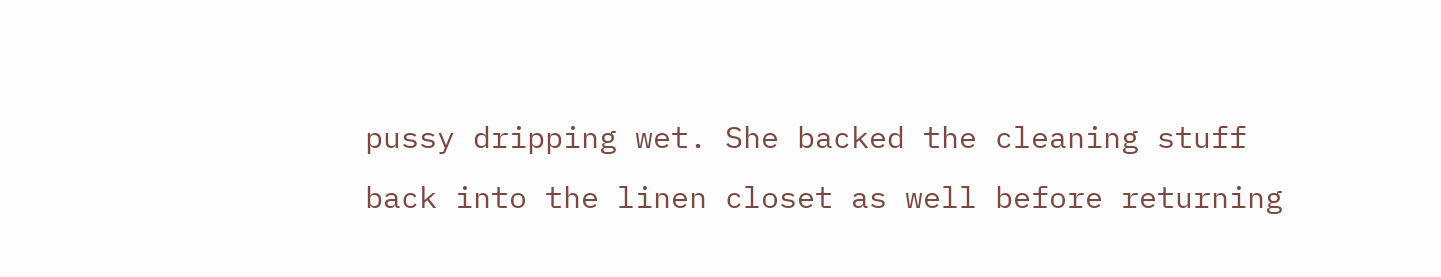pussy dripping wet. She backed the cleaning stuff back into the linen closet as well before returning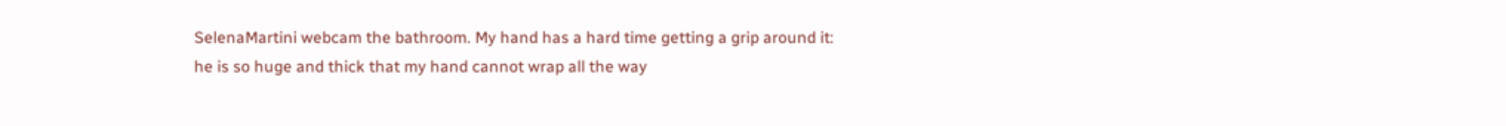SelenaMartini webcam the bathroom. My hand has a hard time getting a grip around it: he is so huge and thick that my hand cannot wrap all the way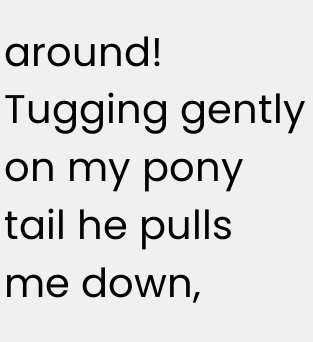around! Tugging gently on my pony tail he pulls me down,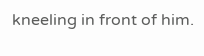kneeling in front of him.